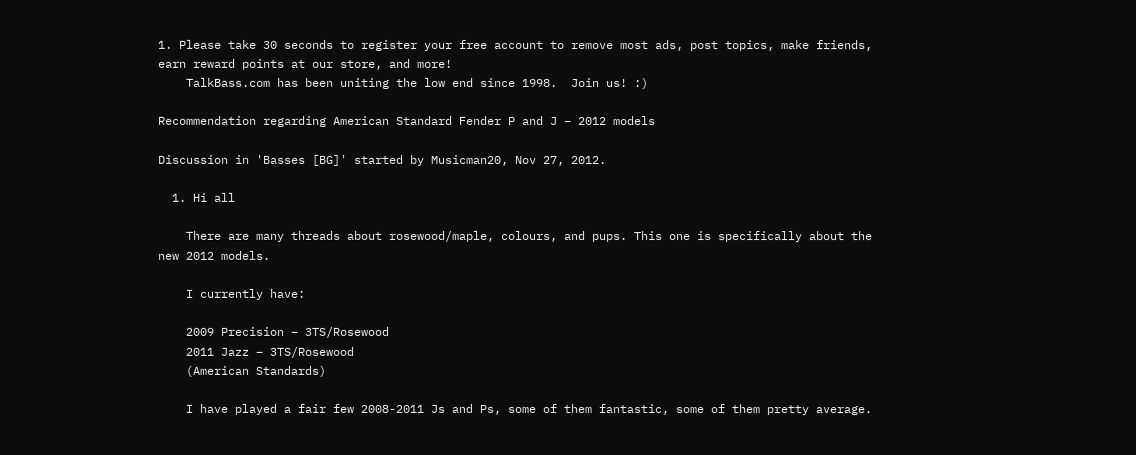1. Please take 30 seconds to register your free account to remove most ads, post topics, make friends, earn reward points at our store, and more!
    TalkBass.com has been uniting the low end since 1998.  Join us! :)

Recommendation regarding American Standard Fender P and J – 2012 models

Discussion in 'Basses [BG]' started by Musicman20, Nov 27, 2012.

  1. Hi all

    There are many threads about rosewood/maple, colours, and pups. This one is specifically about the new 2012 models.

    I currently have:

    2009 Precision – 3TS/Rosewood
    2011 Jazz – 3TS/Rosewood
    (American Standards)

    I have played a fair few 2008-2011 Js and Ps, some of them fantastic, some of them pretty average.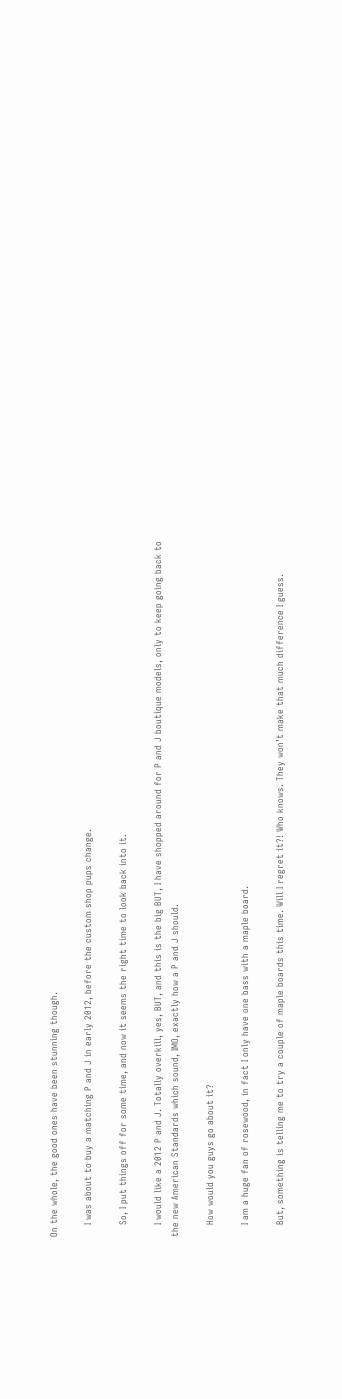On the whole, the good ones have been stunning though.

    I was about to buy a matching P and J in early 2012, before the custom shop pups change.

    So, I put things off for some time, and now it seems the right time to look back into it.

    I would like a 2012 P and J. Totally overkill, yes, BUT, and this is the big BUT, I have shopped around for P and J boutique models, only to keep going back to the new American Standards which sound, IMO, exactly how a P and J should.

    How would you guys go about it?

    I am a huge fan of rosewood, in fact I only have one bass with a maple board.

    But, something is telling me to try a couple of maple boards this time. Will I regret it?! Who knows. They won’t make that much difference I guess.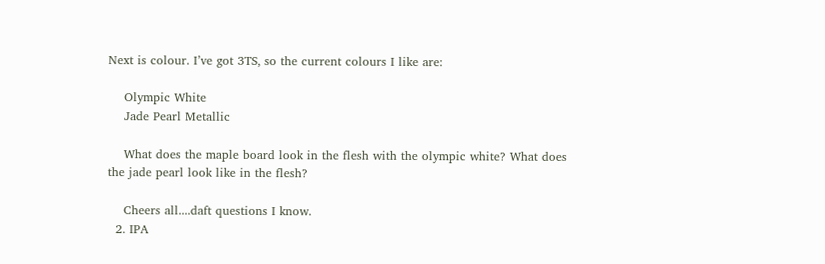Next is colour. I’ve got 3TS, so the current colours I like are:

    Olympic White
    Jade Pearl Metallic

    What does the maple board look in the flesh with the olympic white? What does the jade pearl look like in the flesh?

    Cheers all....daft questions I know.
  2. IPA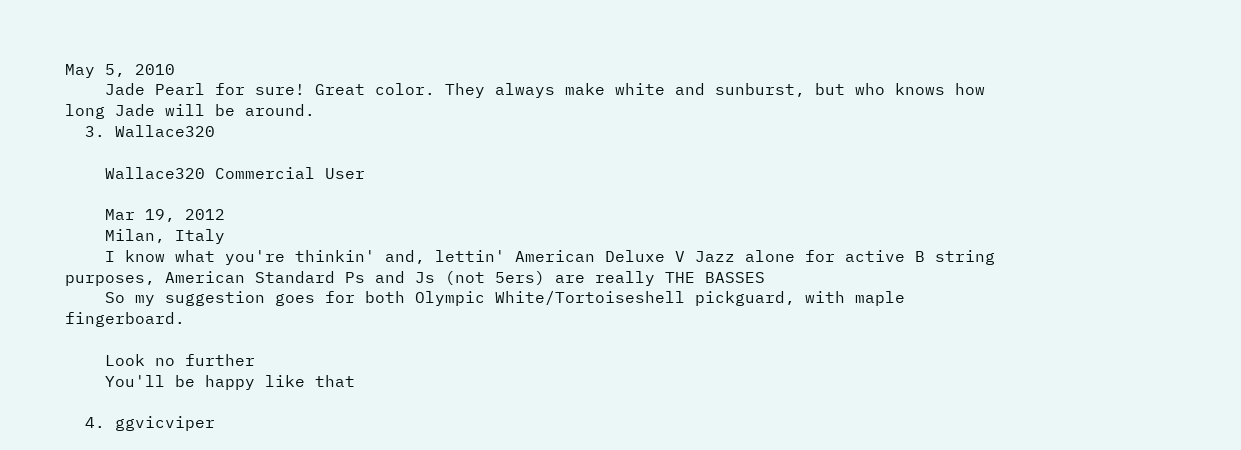May 5, 2010
    Jade Pearl for sure! Great color. They always make white and sunburst, but who knows how long Jade will be around.
  3. Wallace320

    Wallace320 Commercial User

    Mar 19, 2012
    Milan, Italy
    I know what you're thinkin' and, lettin' American Deluxe V Jazz alone for active B string purposes, American Standard Ps and Js (not 5ers) are really THE BASSES
    So my suggestion goes for both Olympic White/Tortoiseshell pickguard, with maple fingerboard.

    Look no further
    You'll be happy like that

  4. ggvicviper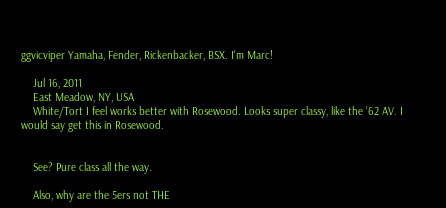ggvicviper Yamaha, Fender, Rickenbacker, BSX. I'm Marc!

    Jul 16, 2011
    East Meadow, NY, USA
    White/Tort I feel works better with Rosewood. Looks super classy, like the '62 AV. I would say get this in Rosewood.


    See? Pure class all the way.

    Also, why are the 5ers not THE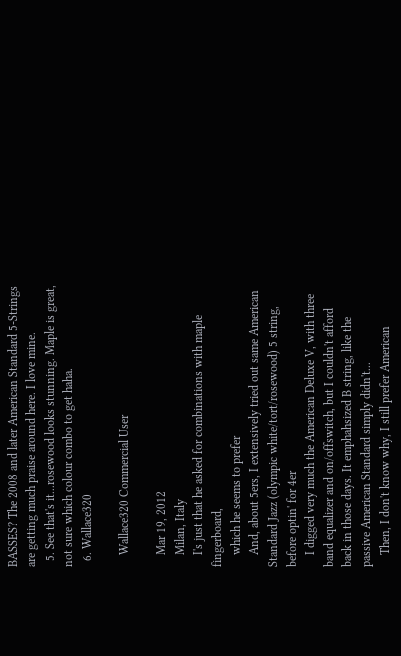BASSES? The 2008 and later American Standard 5-Strings are getting much praise around here. I love mine.
  5. See that's it...rosewood looks stunning. Maple is great, not sure which colour combo to get haha.
  6. Wallace320

    Wallace320 Commercial User

    Mar 19, 2012
    Milan, Italy
    I's just that he asked for combinations with maple fingerboard,
    which he seems to prefer
    And, about 5ers, I extensively tried out same American Standard Jazz (olympic white/tort/rosewood) 5 string, before optin' for 4er
    I digged very much the American Deluxe V, with three band equalizer and on/offswitch, but I couldn't afford back in those days. It emphahsized B string, like the passive American Standard simply didn't...
    Then, I don't know why, I still prefer American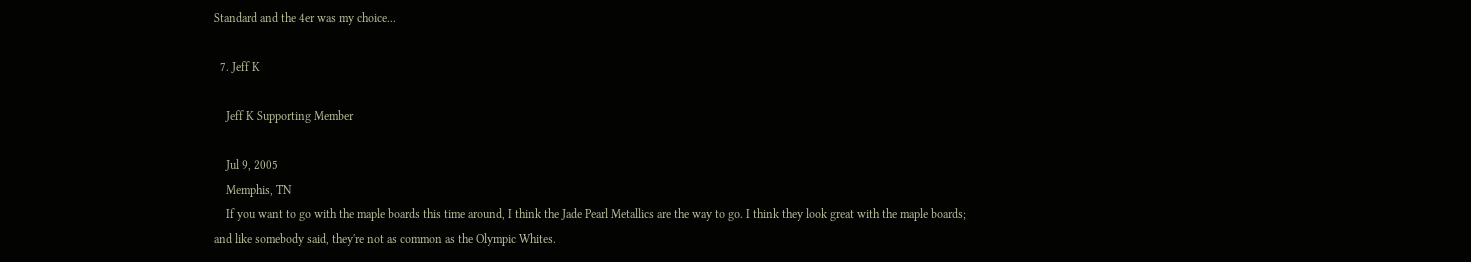Standard and the 4er was my choice...

  7. Jeff K

    Jeff K Supporting Member

    Jul 9, 2005
    Memphis, TN
    If you want to go with the maple boards this time around, I think the Jade Pearl Metallics are the way to go. I think they look great with the maple boards; and like somebody said, they're not as common as the Olympic Whites.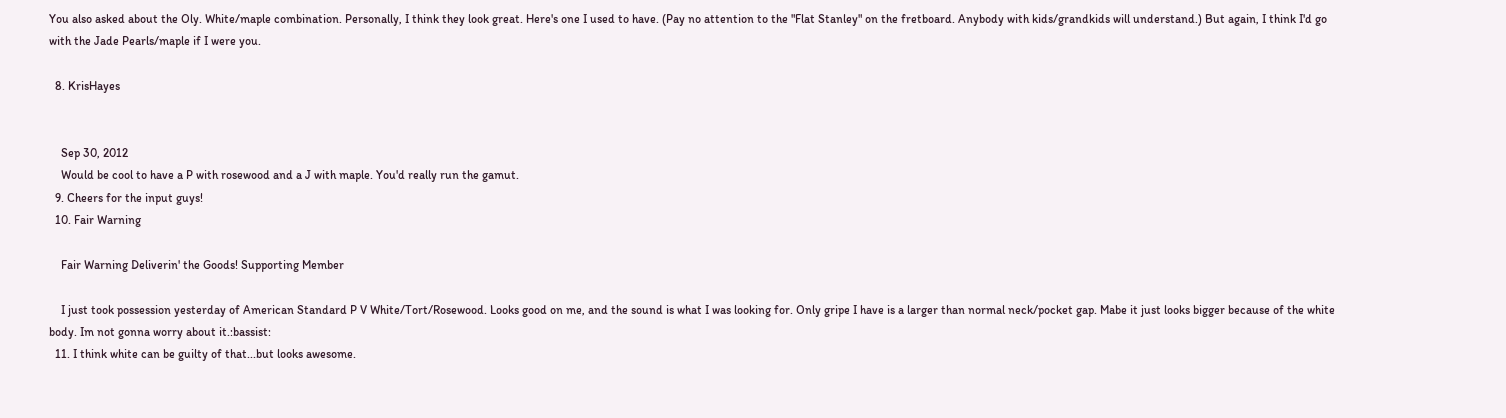You also asked about the Oly. White/maple combination. Personally, I think they look great. Here's one I used to have. (Pay no attention to the "Flat Stanley" on the fretboard. Anybody with kids/grandkids will understand.) But again, I think I'd go with the Jade Pearls/maple if I were you.

  8. KrisHayes


    Sep 30, 2012
    Would be cool to have a P with rosewood and a J with maple. You'd really run the gamut.
  9. Cheers for the input guys!
  10. Fair Warning

    Fair Warning Deliverin' the Goods! Supporting Member

    I just took possession yesterday of American Standard P V White/Tort/Rosewood. Looks good on me, and the sound is what I was looking for. Only gripe I have is a larger than normal neck/pocket gap. Mabe it just looks bigger because of the white body. Im not gonna worry about it.:bassist:
  11. I think white can be guilty of that...but looks awesome.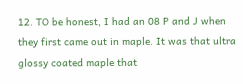12. TO be honest, I had an 08 P and J when they first came out in maple. It was that ultra glossy coated maple that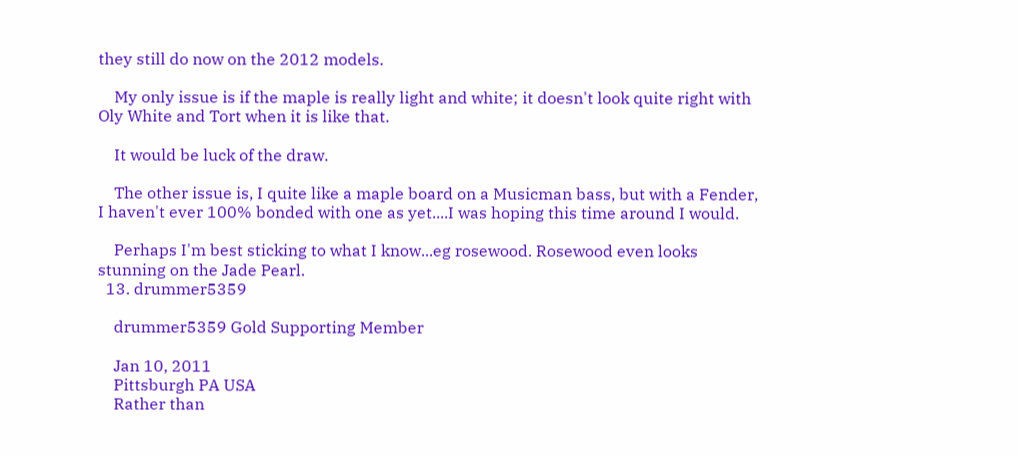they still do now on the 2012 models.

    My only issue is if the maple is really light and white; it doesn't look quite right with Oly White and Tort when it is like that.

    It would be luck of the draw.

    The other issue is, I quite like a maple board on a Musicman bass, but with a Fender, I haven't ever 100% bonded with one as yet....I was hoping this time around I would.

    Perhaps I'm best sticking to what I know...eg rosewood. Rosewood even looks stunning on the Jade Pearl.
  13. drummer5359

    drummer5359 Gold Supporting Member

    Jan 10, 2011
    Pittsburgh PA USA
    Rather than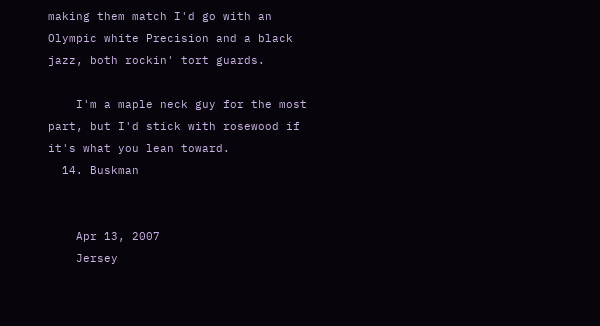making them match I'd go with an Olympic white Precision and a black jazz, both rockin' tort guards.

    I'm a maple neck guy for the most part, but I'd stick with rosewood if it's what you lean toward.
  14. Buskman


    Apr 13, 2007
    Jersey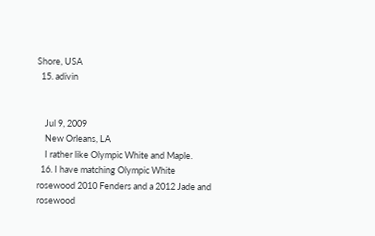Shore, USA
  15. adivin


    Jul 9, 2009
    New Orleans, LA
    I rather like Olympic White and Maple.
  16. I have matching Olympic White rosewood 2010 Fenders and a 2012 Jade and rosewood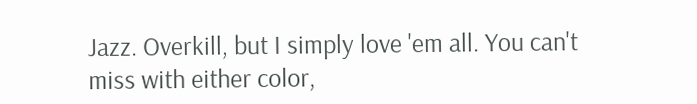Jazz. Overkill, but I simply love 'em all. You can't miss with either color,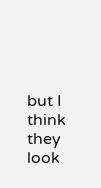but I think they look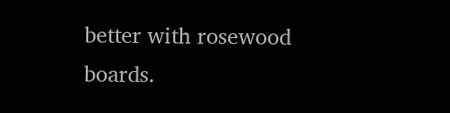better with rosewood boards.